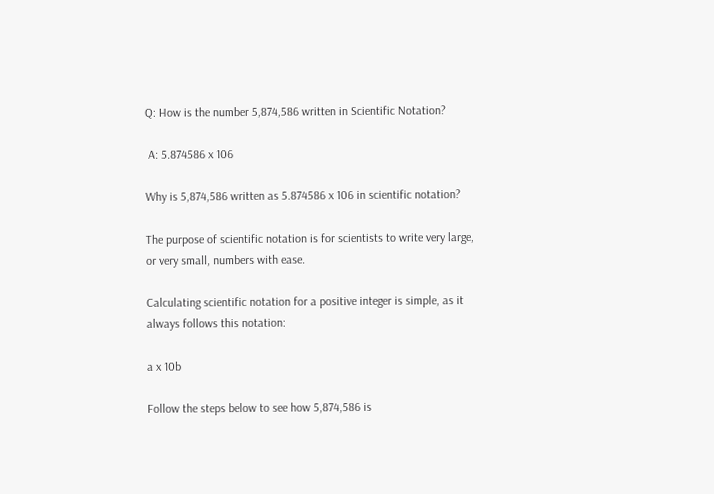Q: How is the number 5,874,586 written in Scientific Notation?

 A: 5.874586 x 106

Why is 5,874,586 written as 5.874586 x 106 in scientific notation?

The purpose of scientific notation is for scientists to write very large, or very small, numbers with ease.

Calculating scientific notation for a positive integer is simple, as it always follows this notation:

a x 10b

Follow the steps below to see how 5,874,586 is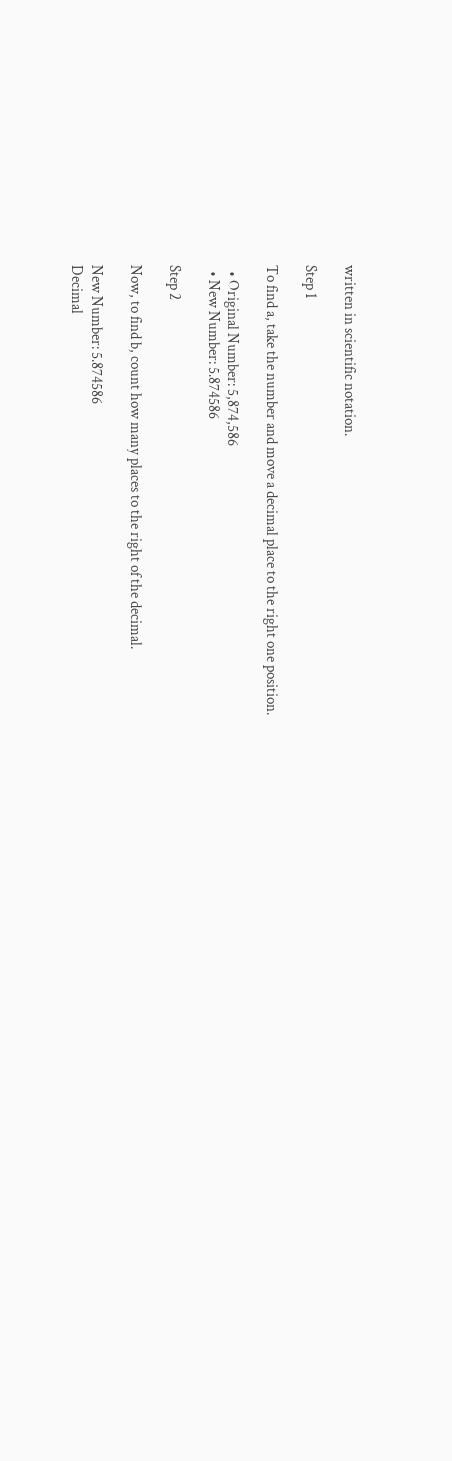written in scientific notation.

Step 1

To find a, take the number and move a decimal place to the right one position.

  • Original Number: 5,874,586
  • New Number: 5.874586

Step 2

Now, to find b, count how many places to the right of the decimal.

New Number: 5.874586
Decimal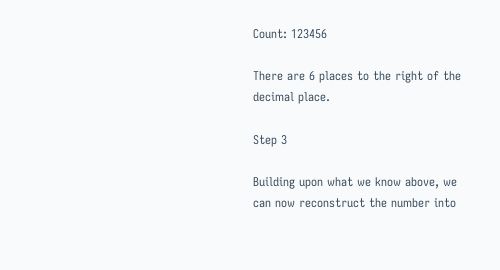Count: 123456

There are 6 places to the right of the decimal place.

Step 3

Building upon what we know above, we can now reconstruct the number into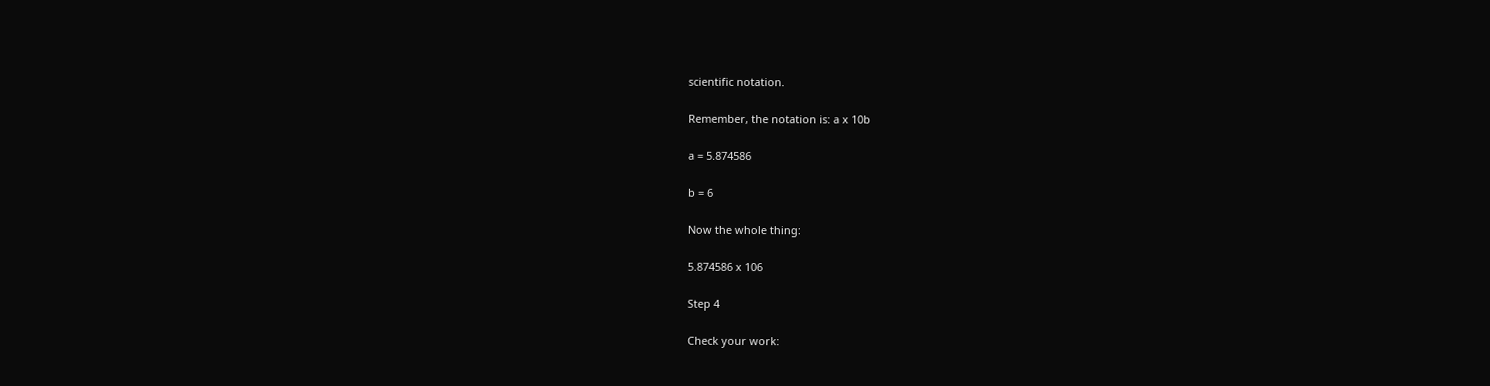scientific notation.

Remember, the notation is: a x 10b

a = 5.874586

b = 6

Now the whole thing:

5.874586 x 106

Step 4

Check your work: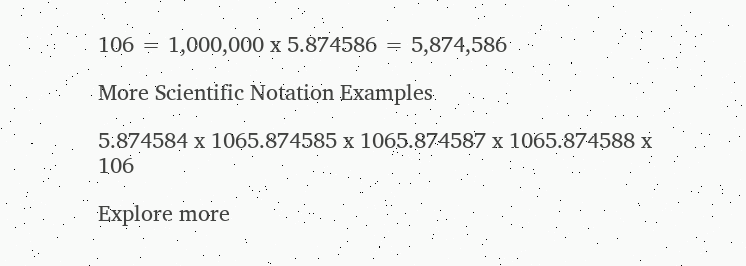106 = 1,000,000 x 5.874586 = 5,874,586

More Scientific Notation Examples

5.874584 x 1065.874585 x 1065.874587 x 1065.874588 x 106

Explore more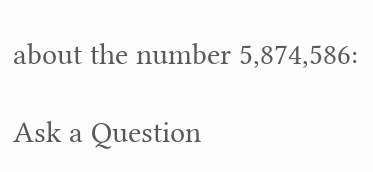about the number 5,874,586:

Ask a Question